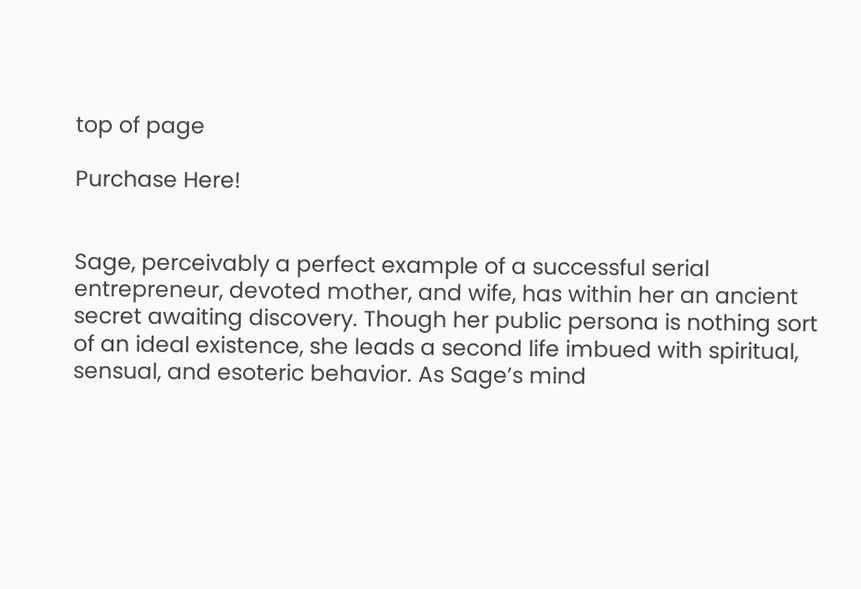top of page

Purchase Here!


Sage, perceivably a perfect example of a successful serial entrepreneur, devoted mother, and wife, has within her an ancient secret awaiting discovery. Though her public persona is nothing sort of an ideal existence, she leads a second life imbued with spiritual, sensual, and esoteric behavior. As Sage’s mind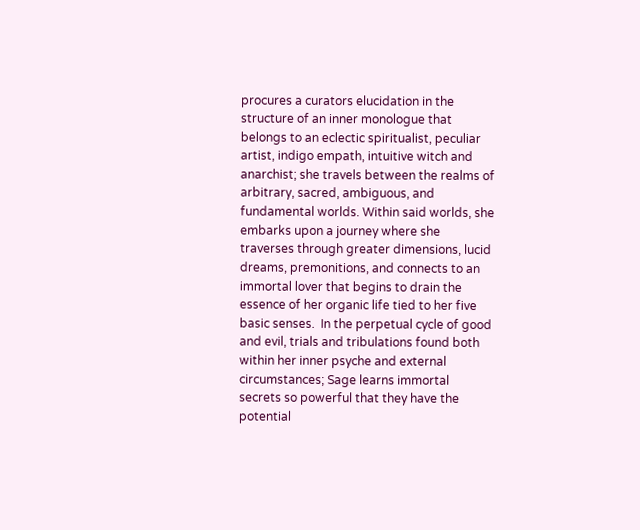procures a curators elucidation in the structure of an inner monologue that belongs to an eclectic spiritualist, peculiar artist, indigo empath, intuitive witch and anarchist; she travels between the realms of arbitrary, sacred, ambiguous, and fundamental worlds. Within said worlds, she embarks upon a journey where she traverses through greater dimensions, lucid dreams, premonitions, and connects to an immortal lover that begins to drain the essence of her organic life tied to her five basic senses.  In the perpetual cycle of good and evil, trials and tribulations found both within her inner psyche and external circumstances; Sage learns immortal secrets so powerful that they have the potential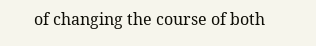of changing the course of both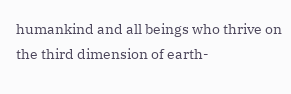humankind and all beings who thrive on the third dimension of earth-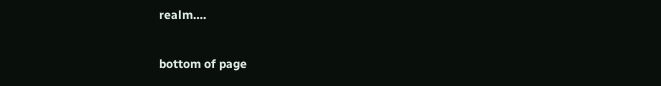realm….

bottom of page